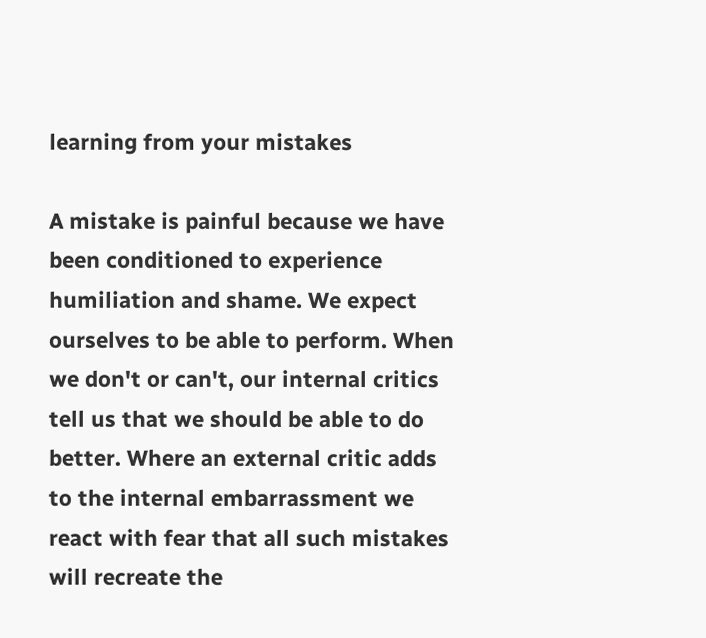learning from your mistakes

A mistake is painful because we have been conditioned to experience humiliation and shame. We expect ourselves to be able to perform. When we don't or can't, our internal critics tell us that we should be able to do better. Where an external critic adds to the internal embarrassment we react with fear that all such mistakes will recreate the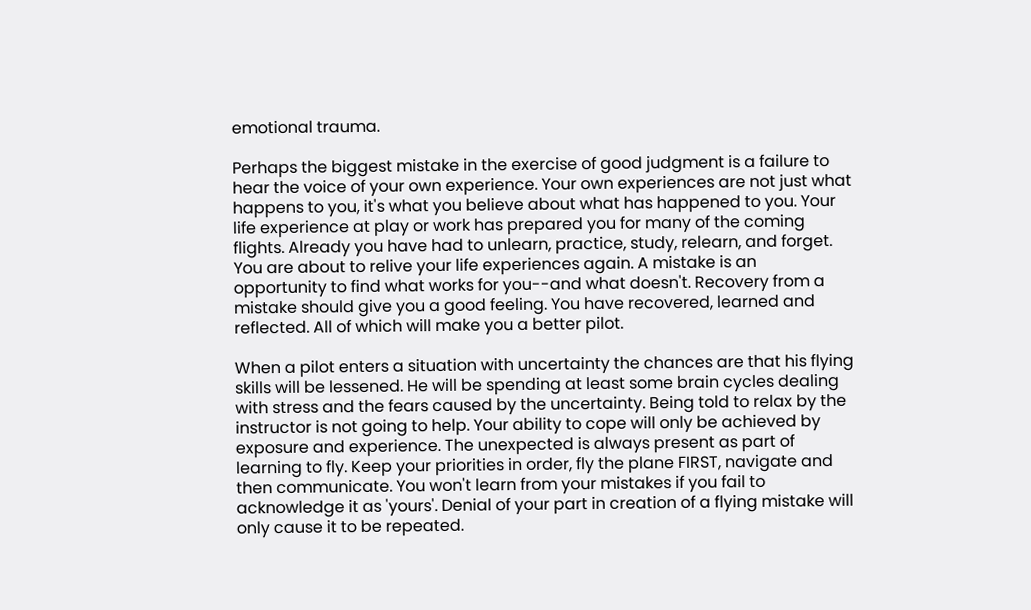emotional trauma.

Perhaps the biggest mistake in the exercise of good judgment is a failure to hear the voice of your own experience. Your own experiences are not just what happens to you, it's what you believe about what has happened to you. Your life experience at play or work has prepared you for many of the coming flights. Already you have had to unlearn, practice, study, relearn, and forget. You are about to relive your life experiences again. A mistake is an opportunity to find what works for you--and what doesn't. Recovery from a mistake should give you a good feeling. You have recovered, learned and reflected. All of which will make you a better pilot.

When a pilot enters a situation with uncertainty the chances are that his flying skills will be lessened. He will be spending at least some brain cycles dealing with stress and the fears caused by the uncertainty. Being told to relax by the instructor is not going to help. Your ability to cope will only be achieved by exposure and experience. The unexpected is always present as part of learning to fly. Keep your priorities in order, fly the plane FIRST, navigate and then communicate. You won't learn from your mistakes if you fail to acknowledge it as 'yours'. Denial of your part in creation of a flying mistake will only cause it to be repeated.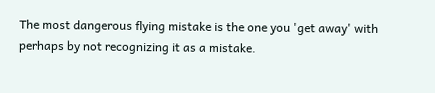The most dangerous flying mistake is the one you 'get away' with perhaps by not recognizing it as a mistake.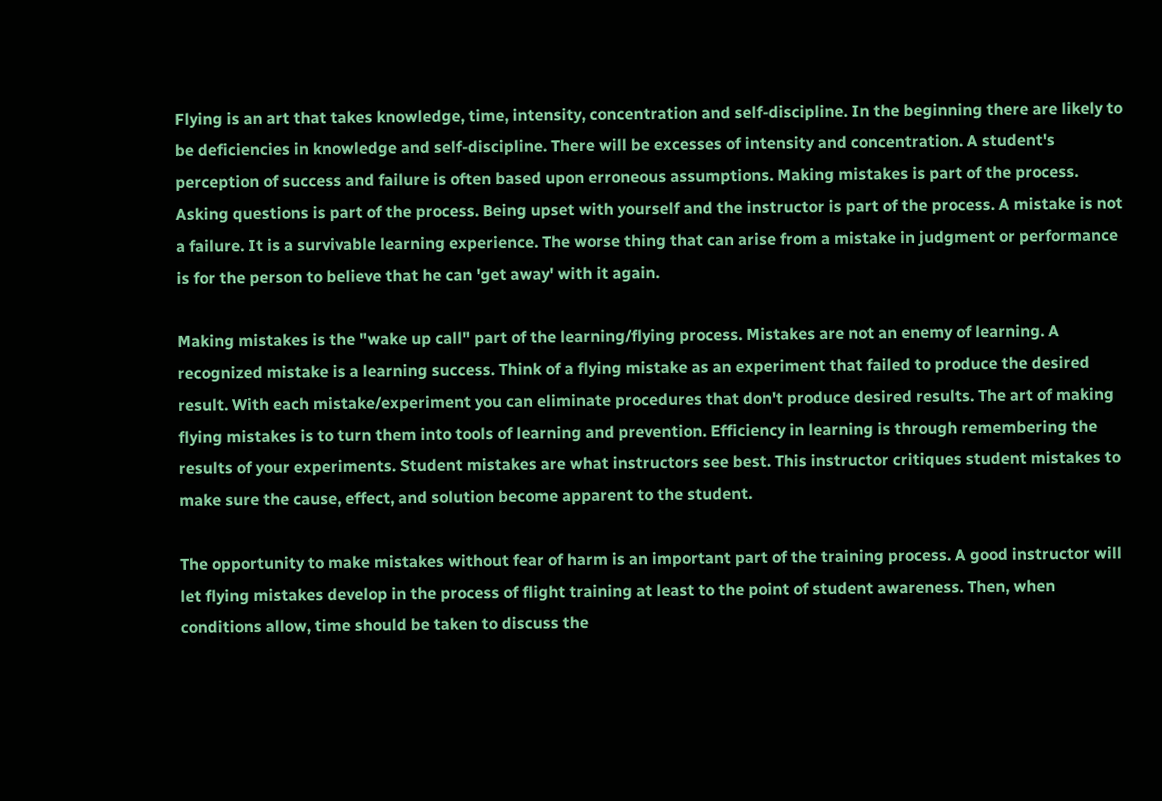Flying is an art that takes knowledge, time, intensity, concentration and self-discipline. In the beginning there are likely to be deficiencies in knowledge and self-discipline. There will be excesses of intensity and concentration. A student's perception of success and failure is often based upon erroneous assumptions. Making mistakes is part of the process. Asking questions is part of the process. Being upset with yourself and the instructor is part of the process. A mistake is not a failure. It is a survivable learning experience. The worse thing that can arise from a mistake in judgment or performance is for the person to believe that he can 'get away' with it again.

Making mistakes is the "wake up call" part of the learning/flying process. Mistakes are not an enemy of learning. A recognized mistake is a learning success. Think of a flying mistake as an experiment that failed to produce the desired result. With each mistake/experiment you can eliminate procedures that don't produce desired results. The art of making flying mistakes is to turn them into tools of learning and prevention. Efficiency in learning is through remembering the results of your experiments. Student mistakes are what instructors see best. This instructor critiques student mistakes to make sure the cause, effect, and solution become apparent to the student.

The opportunity to make mistakes without fear of harm is an important part of the training process. A good instructor will let flying mistakes develop in the process of flight training at least to the point of student awareness. Then, when conditions allow, time should be taken to discuss the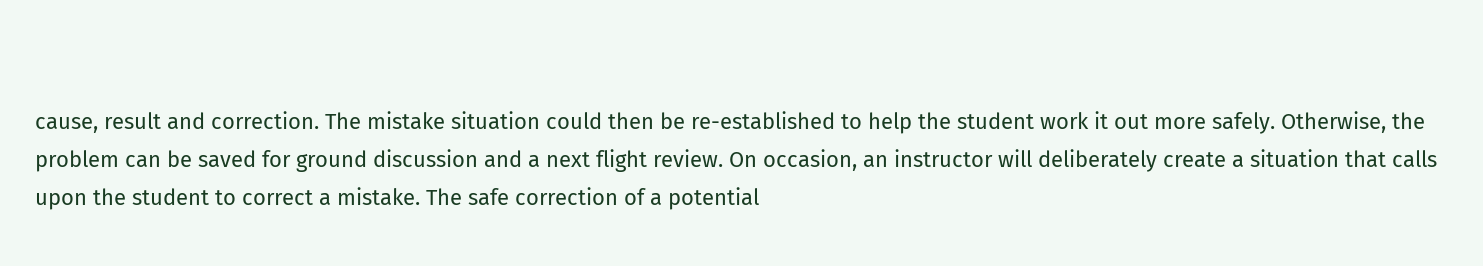cause, result and correction. The mistake situation could then be re-established to help the student work it out more safely. Otherwise, the problem can be saved for ground discussion and a next flight review. On occasion, an instructor will deliberately create a situation that calls upon the student to correct a mistake. The safe correction of a potential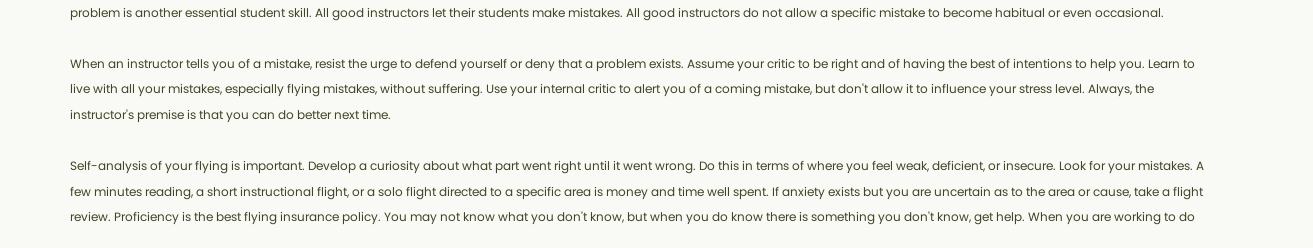problem is another essential student skill. All good instructors let their students make mistakes. All good instructors do not allow a specific mistake to become habitual or even occasional.

When an instructor tells you of a mistake, resist the urge to defend yourself or deny that a problem exists. Assume your critic to be right and of having the best of intentions to help you. Learn to live with all your mistakes, especially flying mistakes, without suffering. Use your internal critic to alert you of a coming mistake, but don't allow it to influence your stress level. Always, the instructor's premise is that you can do better next time.

Self-analysis of your flying is important. Develop a curiosity about what part went right until it went wrong. Do this in terms of where you feel weak, deficient, or insecure. Look for your mistakes. A few minutes reading, a short instructional flight, or a solo flight directed to a specific area is money and time well spent. If anxiety exists but you are uncertain as to the area or cause, take a flight review. Proficiency is the best flying insurance policy. You may not know what you don't know, but when you do know there is something you don't know, get help. When you are working to do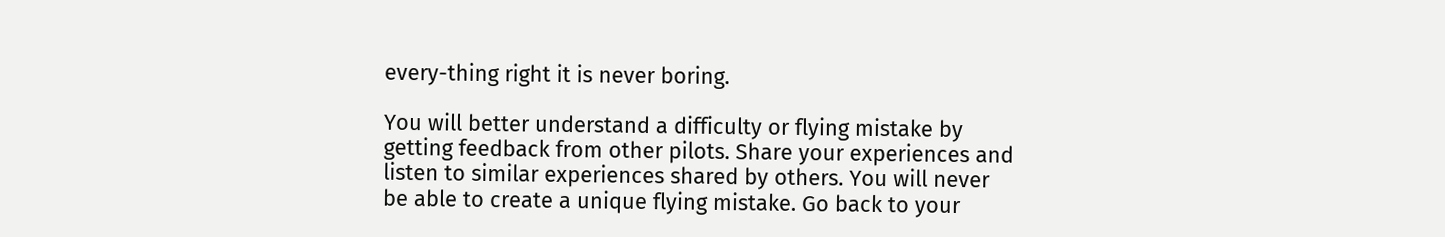every-thing right it is never boring.

You will better understand a difficulty or flying mistake by getting feedback from other pilots. Share your experiences and listen to similar experiences shared by others. You will never be able to create a unique flying mistake. Go back to your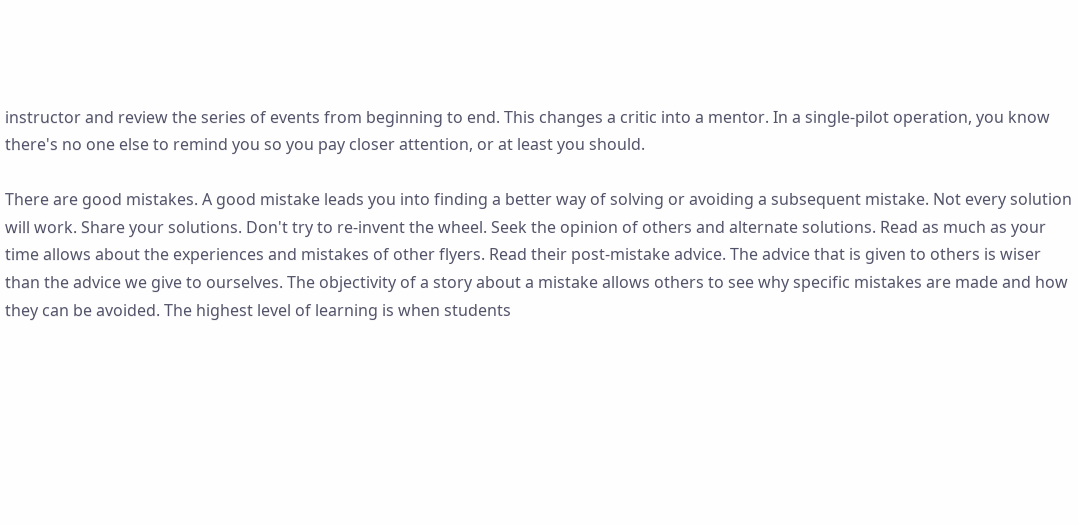instructor and review the series of events from beginning to end. This changes a critic into a mentor. In a single-pilot operation, you know there's no one else to remind you so you pay closer attention, or at least you should.

There are good mistakes. A good mistake leads you into finding a better way of solving or avoiding a subsequent mistake. Not every solution will work. Share your solutions. Don't try to re-invent the wheel. Seek the opinion of others and alternate solutions. Read as much as your time allows about the experiences and mistakes of other flyers. Read their post-mistake advice. The advice that is given to others is wiser than the advice we give to ourselves. The objectivity of a story about a mistake allows others to see why specific mistakes are made and how they can be avoided. The highest level of learning is when students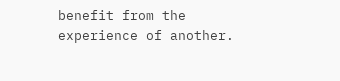benefit from the experience of another.